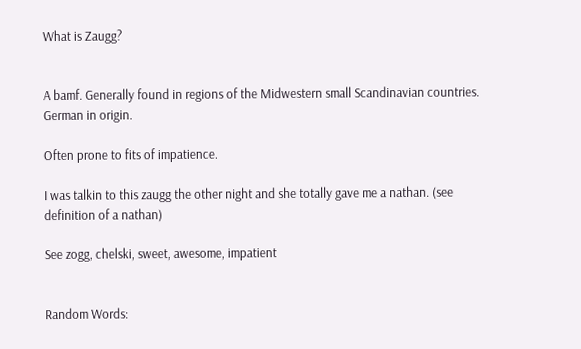What is Zaugg?


A bamf. Generally found in regions of the Midwestern small Scandinavian countries. German in origin.

Often prone to fits of impatience.

I was talkin to this zaugg the other night and she totally gave me a nathan. (see definition of a nathan)

See zogg, chelski, sweet, awesome, impatient


Random Words: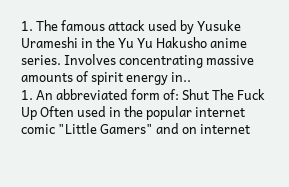1. The famous attack used by Yusuke Urameshi in the Yu Yu Hakusho anime series. Involves concentrating massive amounts of spirit energy in..
1. An abbreviated form of: Shut The Fuck Up Often used in the popular internet comic "Little Gamers" and on internet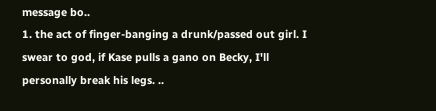message bo..
1. the act of finger-banging a drunk/passed out girl. I swear to god, if Kase pulls a gano on Becky, I'll personally break his legs. ..